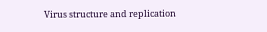Virus structure and replication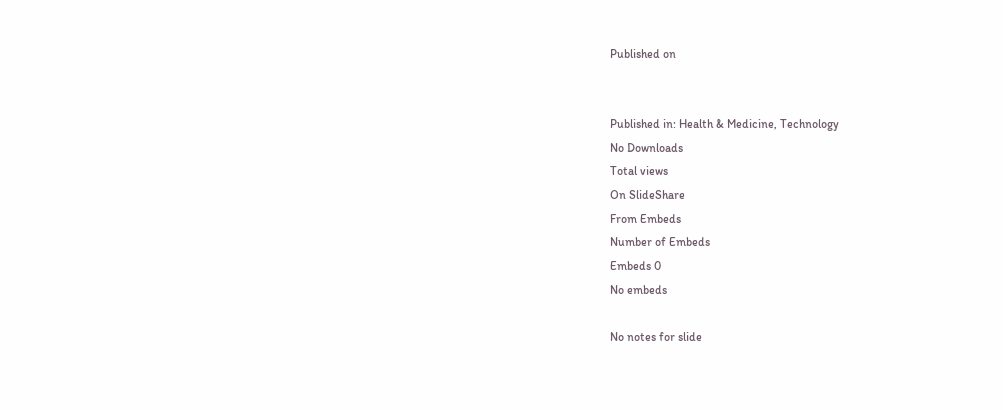Published on


Published in: Health & Medicine, Technology
No Downloads
Total views
On SlideShare
From Embeds
Number of Embeds
Embeds 0
No embeds

No notes for slide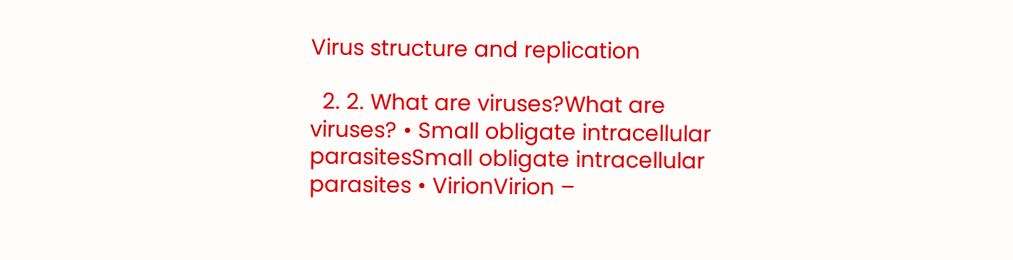Virus structure and replication

  2. 2. What are viruses?What are viruses? • Small obligate intracellular parasitesSmall obligate intracellular parasites • VirionVirion –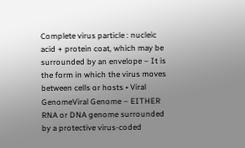Complete virus particle : nucleic acid + protein coat, which may be surrounded by an envelope – It is the form in which the virus moves between cells or hosts • Viral GenomeViral Genome – EITHER RNA or DNA genome surrounded by a protective virus-coded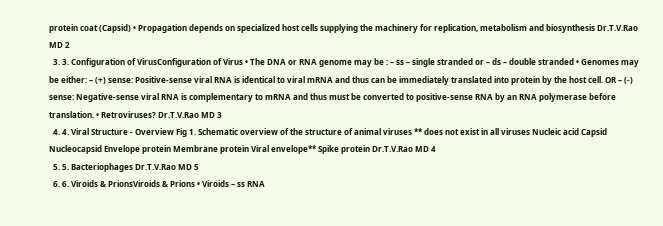protein coat (Capsid) • Propagation depends on specialized host cells supplying the machinery for replication, metabolism and biosynthesis Dr.T.V.Rao MD 2
  3. 3. Configuration of VirusConfiguration of Virus • The DNA or RNA genome may be : – ss – single stranded or – ds – double stranded • Genomes may be either: – (+) sense: Positive-sense viral RNA is identical to viral mRNA and thus can be immediately translated into protein by the host cell. OR – (-) sense: Negative-sense viral RNA is complementary to mRNA and thus must be converted to positive-sense RNA by an RNA polymerase before translation. • Retroviruses? Dr.T.V.Rao MD 3
  4. 4. Viral Structure - Overview Fig 1. Schematic overview of the structure of animal viruses ** does not exist in all viruses Nucleic acid Capsid Nucleocapsid Envelope protein Membrane protein Viral envelope** Spike protein Dr.T.V.Rao MD 4
  5. 5. Bacteriophages Dr.T.V.Rao MD 5
  6. 6. Viroids & PrionsViroids & Prions • Viroids – ss RNA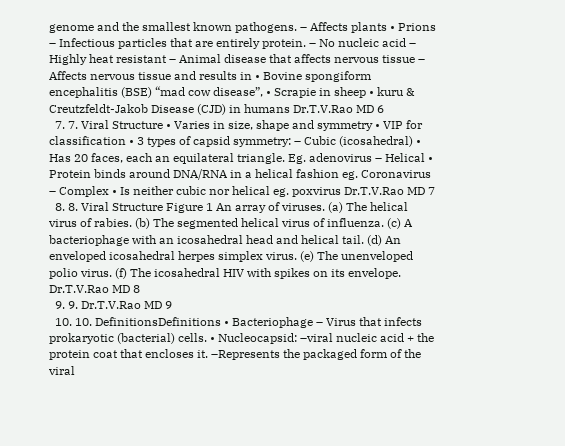genome and the smallest known pathogens. – Affects plants • Prions – Infectious particles that are entirely protein. – No nucleic acid – Highly heat resistant – Animal disease that affects nervous tissue – Affects nervous tissue and results in • Bovine spongiform encephalitis (BSE) “mad cow disease”, • Scrapie in sheep • kuru & Creutzfeldt-Jakob Disease (CJD) in humans Dr.T.V.Rao MD 6
  7. 7. Viral Structure • Varies in size, shape and symmetry • VIP for classification • 3 types of capsid symmetry: – Cubic (icosahedral) • Has 20 faces, each an equilateral triangle. Eg. adenovirus – Helical • Protein binds around DNA/RNA in a helical fashion eg. Coronavirus – Complex • Is neither cubic nor helical eg. poxvirus Dr.T.V.Rao MD 7
  8. 8. Viral Structure Figure 1 An array of viruses. (a) The helical virus of rabies. (b) The segmented helical virus of influenza. (c) A bacteriophage with an icosahedral head and helical tail. (d) An enveloped icosahedral herpes simplex virus. (e) The unenveloped polio virus. (f) The icosahedral HIV with spikes on its envelope. Dr.T.V.Rao MD 8
  9. 9. Dr.T.V.Rao MD 9
  10. 10. DefinitionsDefinitions • Bacteriophage – Virus that infects prokaryotic (bacterial) cells. • Nucleocapsid: –viral nucleic acid + the protein coat that encloses it. –Represents the packaged form of the viral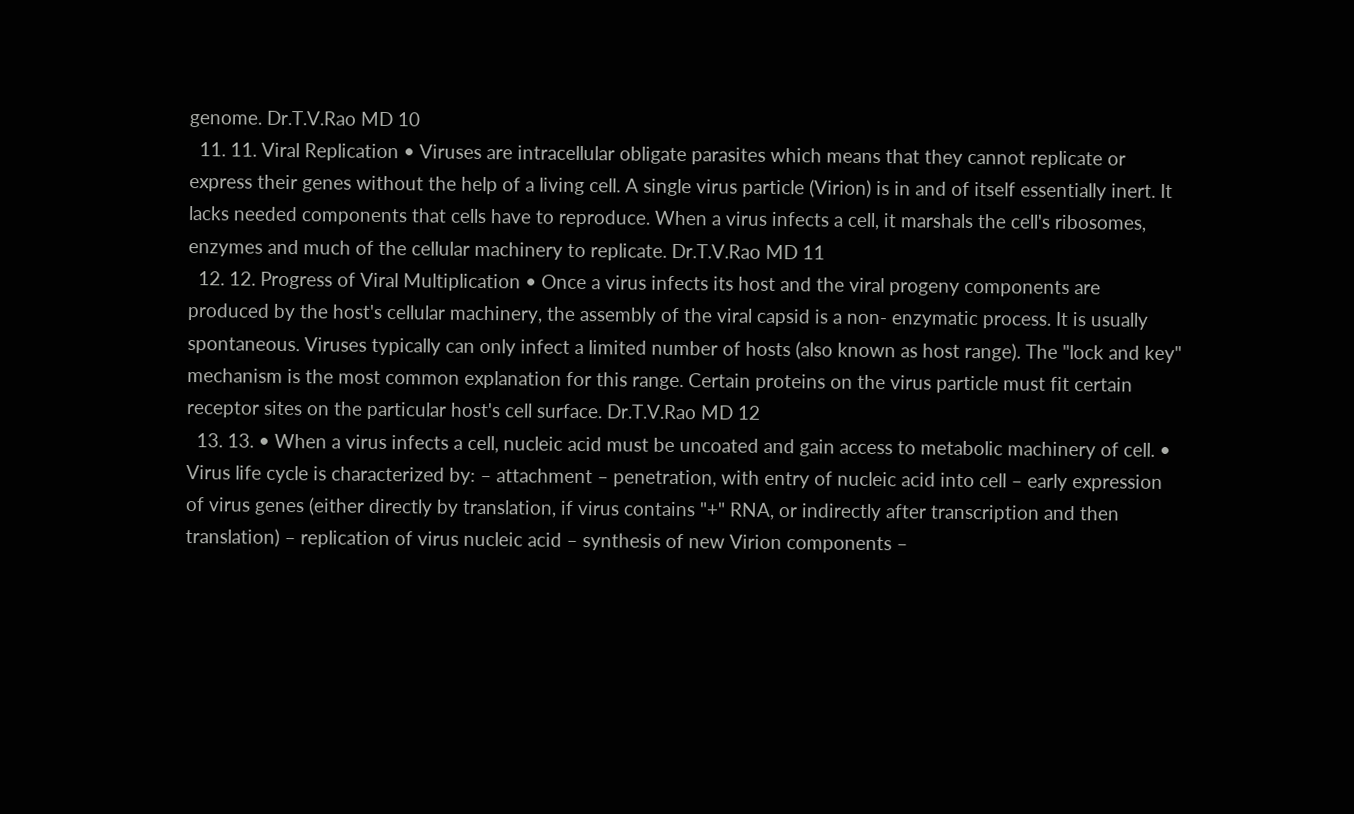genome. Dr.T.V.Rao MD 10
  11. 11. Viral Replication • Viruses are intracellular obligate parasites which means that they cannot replicate or express their genes without the help of a living cell. A single virus particle (Virion) is in and of itself essentially inert. It lacks needed components that cells have to reproduce. When a virus infects a cell, it marshals the cell's ribosomes, enzymes and much of the cellular machinery to replicate. Dr.T.V.Rao MD 11
  12. 12. Progress of Viral Multiplication • Once a virus infects its host and the viral progeny components are produced by the host's cellular machinery, the assembly of the viral capsid is a non- enzymatic process. It is usually spontaneous. Viruses typically can only infect a limited number of hosts (also known as host range). The "lock and key" mechanism is the most common explanation for this range. Certain proteins on the virus particle must fit certain receptor sites on the particular host's cell surface. Dr.T.V.Rao MD 12
  13. 13. • When a virus infects a cell, nucleic acid must be uncoated and gain access to metabolic machinery of cell. • Virus life cycle is characterized by: – attachment – penetration, with entry of nucleic acid into cell – early expression of virus genes (either directly by translation, if virus contains "+" RNA, or indirectly after transcription and then translation) – replication of virus nucleic acid – synthesis of new Virion components –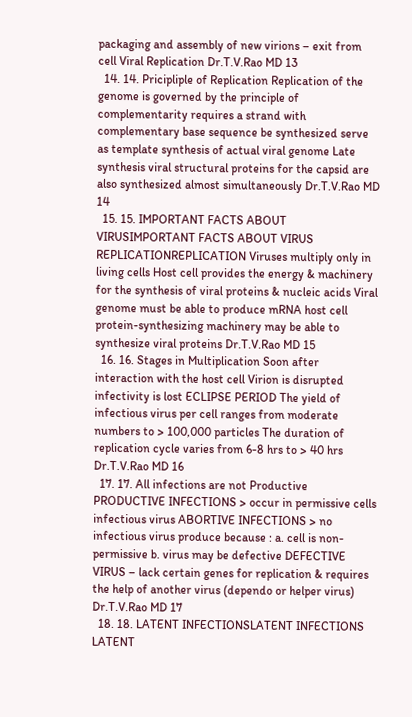packaging and assembly of new virions – exit from cell Viral Replication Dr.T.V.Rao MD 13
  14. 14. Pricipliple of Replication Replication of the genome is governed by the principle of complementarity requires a strand with complementary base sequence be synthesized serve as template synthesis of actual viral genome Late synthesis viral structural proteins for the capsid are also synthesized almost simultaneously Dr.T.V.Rao MD 14
  15. 15. IMPORTANT FACTS ABOUT VIRUSIMPORTANT FACTS ABOUT VIRUS REPLICATIONREPLICATION Viruses multiply only in living cells Host cell provides the energy & machinery for the synthesis of viral proteins & nucleic acids Viral genome must be able to produce mRNA host cell protein-synthesizing machinery may be able to synthesize viral proteins Dr.T.V.Rao MD 15
  16. 16. Stages in Multiplication Soon after interaction with the host cell Virion is disrupted infectivity is lost ECLIPSE PERIOD The yield of infectious virus per cell ranges from moderate numbers to > 100,000 particles The duration of replication cycle varies from 6-8 hrs to > 40 hrs Dr.T.V.Rao MD 16
  17. 17. All infections are not Productive PRODUCTIVE INFECTIONS > occur in permissive cells infectious virus ABORTIVE INFECTIONS > no infectious virus produce because : a. cell is non-permissive b. virus may be defective DEFECTIVE VIRUS – lack certain genes for replication & requires the help of another virus (dependo or helper virus) Dr.T.V.Rao MD 17
  18. 18. LATENT INFECTIONSLATENT INFECTIONS LATENT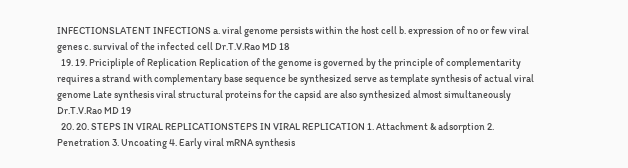INFECTIONSLATENT INFECTIONS a. viral genome persists within the host cell b. expression of no or few viral genes c. survival of the infected cell Dr.T.V.Rao MD 18
  19. 19. Pricipliple of Replication Replication of the genome is governed by the principle of complementarity requires a strand with complementary base sequence be synthesized serve as template synthesis of actual viral genome Late synthesis viral structural proteins for the capsid are also synthesized almost simultaneously Dr.T.V.Rao MD 19
  20. 20. STEPS IN VIRAL REPLICATIONSTEPS IN VIRAL REPLICATION 1. Attachment & adsorption 2. Penetration 3. Uncoating 4. Early viral mRNA synthesis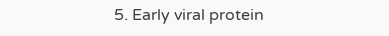5. Early viral protein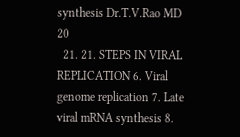synthesis Dr.T.V.Rao MD 20
  21. 21. STEPS IN VIRAL REPLICATION 6. Viral genome replication 7. Late viral mRNA synthesis 8.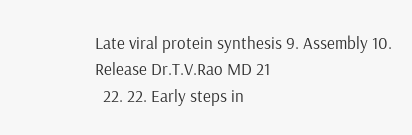Late viral protein synthesis 9. Assembly 10. Release Dr.T.V.Rao MD 21
  22. 22. Early steps in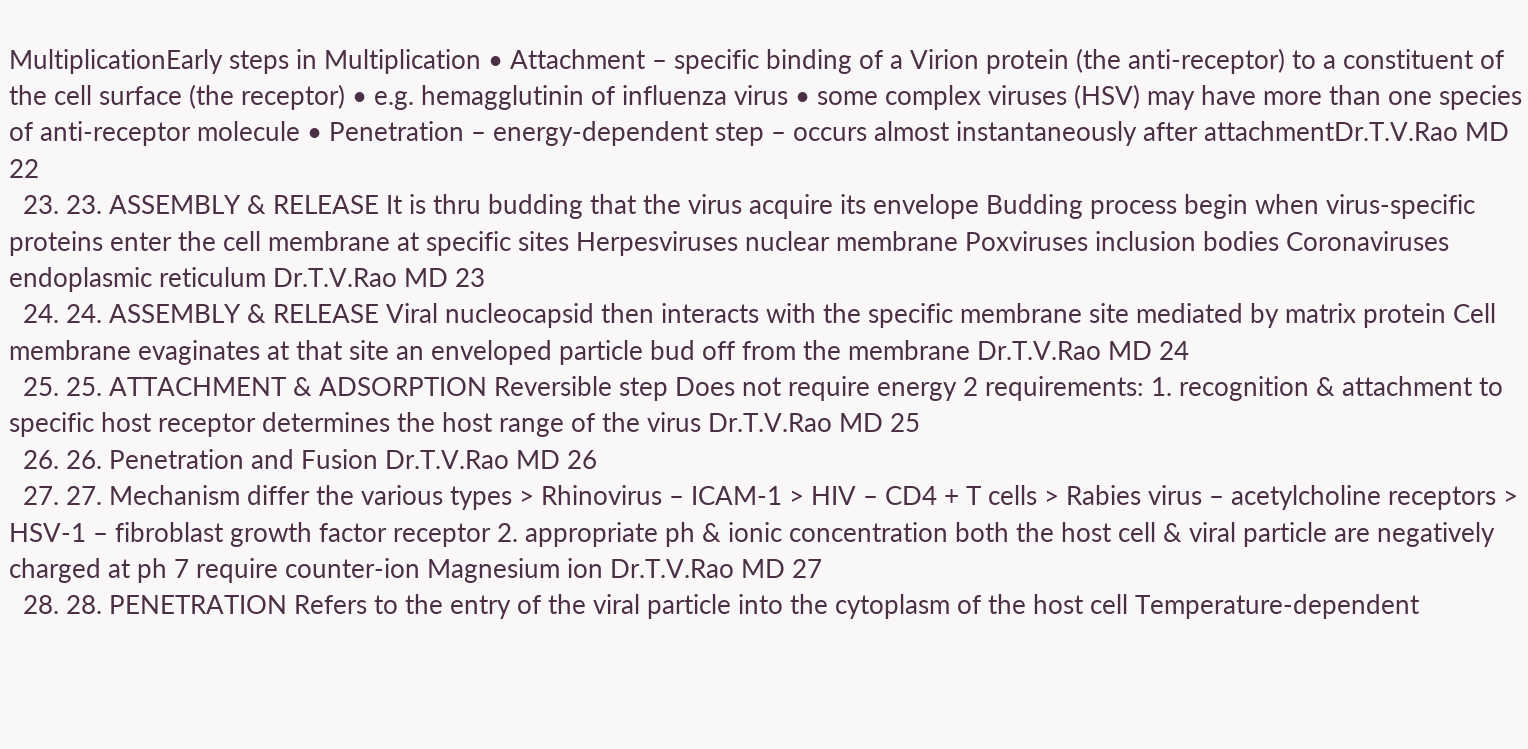MultiplicationEarly steps in Multiplication • Attachment – specific binding of a Virion protein (the anti-receptor) to a constituent of the cell surface (the receptor) • e.g. hemagglutinin of influenza virus • some complex viruses (HSV) may have more than one species of anti-receptor molecule • Penetration – energy-dependent step – occurs almost instantaneously after attachmentDr.T.V.Rao MD 22
  23. 23. ASSEMBLY & RELEASE It is thru budding that the virus acquire its envelope Budding process begin when virus-specific proteins enter the cell membrane at specific sites Herpesviruses nuclear membrane Poxviruses inclusion bodies Coronaviruses endoplasmic reticulum Dr.T.V.Rao MD 23
  24. 24. ASSEMBLY & RELEASE Viral nucleocapsid then interacts with the specific membrane site mediated by matrix protein Cell membrane evaginates at that site an enveloped particle bud off from the membrane Dr.T.V.Rao MD 24
  25. 25. ATTACHMENT & ADSORPTION Reversible step Does not require energy 2 requirements: 1. recognition & attachment to specific host receptor determines the host range of the virus Dr.T.V.Rao MD 25
  26. 26. Penetration and Fusion Dr.T.V.Rao MD 26
  27. 27. Mechanism differ the various types > Rhinovirus – ICAM-1 > HIV – CD4 + T cells > Rabies virus – acetylcholine receptors > HSV-1 – fibroblast growth factor receptor 2. appropriate ph & ionic concentration both the host cell & viral particle are negatively charged at ph 7 require counter-ion Magnesium ion Dr.T.V.Rao MD 27
  28. 28. PENETRATION Refers to the entry of the viral particle into the cytoplasm of the host cell Temperature-dependent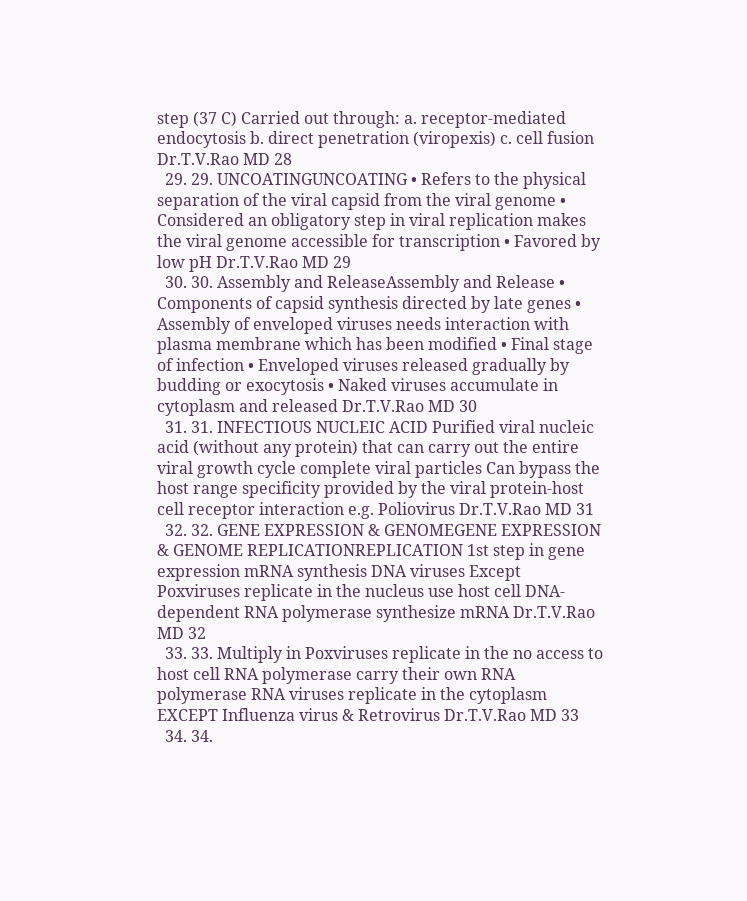step (37 C) Carried out through: a. receptor-mediated endocytosis b. direct penetration (viropexis) c. cell fusion Dr.T.V.Rao MD 28
  29. 29. UNCOATINGUNCOATING • Refers to the physical separation of the viral capsid from the viral genome • Considered an obligatory step in viral replication makes the viral genome accessible for transcription • Favored by low pH Dr.T.V.Rao MD 29
  30. 30. Assembly and ReleaseAssembly and Release • Components of capsid synthesis directed by late genes • Assembly of enveloped viruses needs interaction with plasma membrane which has been modified • Final stage of infection • Enveloped viruses released gradually by budding or exocytosis • Naked viruses accumulate in cytoplasm and released Dr.T.V.Rao MD 30
  31. 31. INFECTIOUS NUCLEIC ACID Purified viral nucleic acid (without any protein) that can carry out the entire viral growth cycle complete viral particles Can bypass the host range specificity provided by the viral protein-host cell receptor interaction e.g. Poliovirus Dr.T.V.Rao MD 31
  32. 32. GENE EXPRESSION & GENOMEGENE EXPRESSION & GENOME REPLICATIONREPLICATION 1st step in gene expression mRNA synthesis DNA viruses Except Poxviruses replicate in the nucleus use host cell DNA-dependent RNA polymerase synthesize mRNA Dr.T.V.Rao MD 32
  33. 33. Multiply in Poxviruses replicate in the no access to host cell RNA polymerase carry their own RNA polymerase RNA viruses replicate in the cytoplasm EXCEPT Influenza virus & Retrovirus Dr.T.V.Rao MD 33
  34. 34.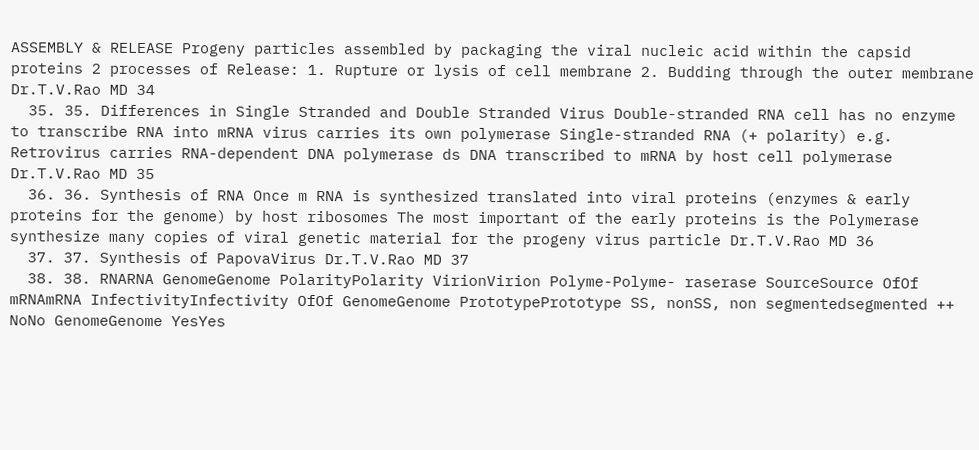ASSEMBLY & RELEASE Progeny particles assembled by packaging the viral nucleic acid within the capsid proteins 2 processes of Release: 1. Rupture or lysis of cell membrane 2. Budding through the outer membrane Dr.T.V.Rao MD 34
  35. 35. Differences in Single Stranded and Double Stranded Virus Double-stranded RNA cell has no enzyme to transcribe RNA into mRNA virus carries its own polymerase Single-stranded RNA (+ polarity) e.g. Retrovirus carries RNA-dependent DNA polymerase ds DNA transcribed to mRNA by host cell polymerase Dr.T.V.Rao MD 35
  36. 36. Synthesis of RNA Once m RNA is synthesized translated into viral proteins (enzymes & early proteins for the genome) by host ribosomes The most important of the early proteins is the Polymerase synthesize many copies of viral genetic material for the progeny virus particle Dr.T.V.Rao MD 36
  37. 37. Synthesis of PapovaVirus Dr.T.V.Rao MD 37
  38. 38. RNARNA GenomeGenome PolarityPolarity VirionVirion Polyme-Polyme- raserase SourceSource OfOf mRNAmRNA InfectivityInfectivity OfOf GenomeGenome PrototypePrototype SS, nonSS, non segmentedsegmented ++ NoNo GenomeGenome YesYes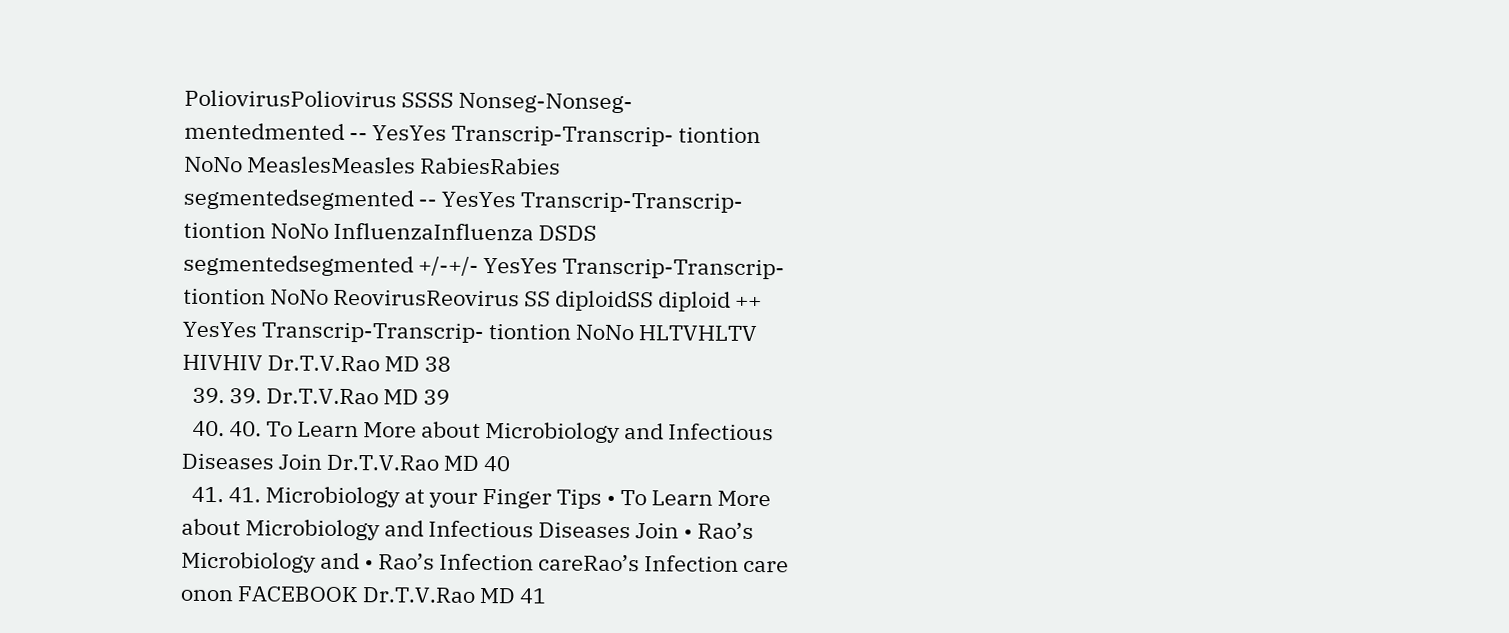PoliovirusPoliovirus SSSS Nonseg-Nonseg- mentedmented -- YesYes Transcrip-Transcrip- tiontion NoNo MeaslesMeasles RabiesRabies segmentedsegmented -- YesYes Transcrip-Transcrip- tiontion NoNo InfluenzaInfluenza DSDS segmentedsegmented +/-+/- YesYes Transcrip-Transcrip- tiontion NoNo ReovirusReovirus SS diploidSS diploid ++ YesYes Transcrip-Transcrip- tiontion NoNo HLTVHLTV HIVHIV Dr.T.V.Rao MD 38
  39. 39. Dr.T.V.Rao MD 39
  40. 40. To Learn More about Microbiology and Infectious Diseases Join Dr.T.V.Rao MD 40
  41. 41. Microbiology at your Finger Tips • To Learn More about Microbiology and Infectious Diseases Join • Rao’s Microbiology and • Rao’s Infection careRao’s Infection care onon FACEBOOK Dr.T.V.Rao MD 41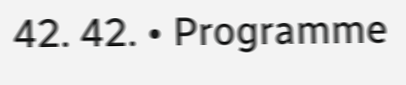42. 42. • Programme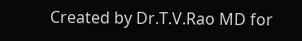Created by Dr.T.V.Rao MD for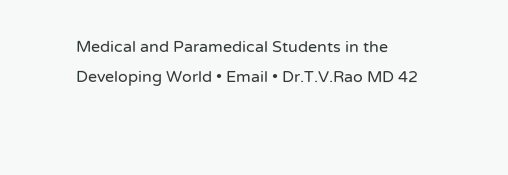Medical and Paramedical Students in the Developing World • Email • Dr.T.V.Rao MD 42